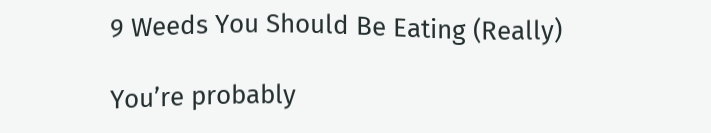9 Weeds You Should Be Eating (Really)

You’re probably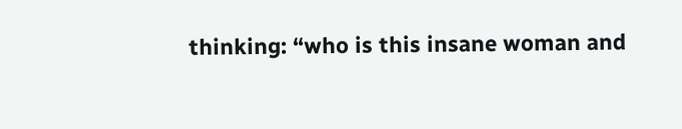thinking: “who is this insane woman and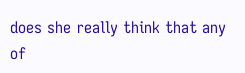does she really think that any of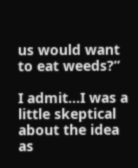us would want to eat weeds?”

I admit…I was a little skeptical about the idea as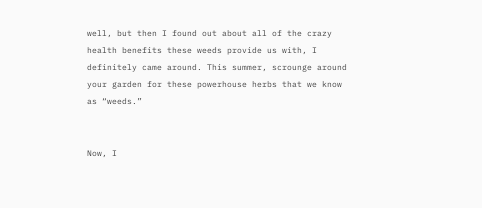well, but then I found out about all of the crazy health benefits these weeds provide us with, I definitely came around. This summer, scrounge around your garden for these powerhouse herbs that we know as “weeds.”


Now, I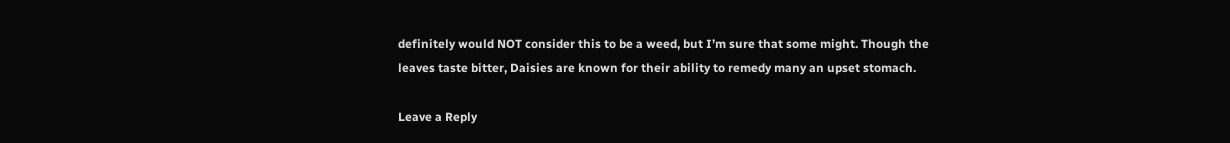definitely would NOT consider this to be a weed, but I’m sure that some might. Though the leaves taste bitter, Daisies are known for their ability to remedy many an upset stomach.

Leave a Reply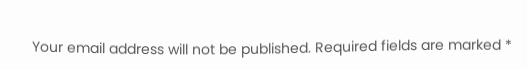Your email address will not be published. Required fields are marked *